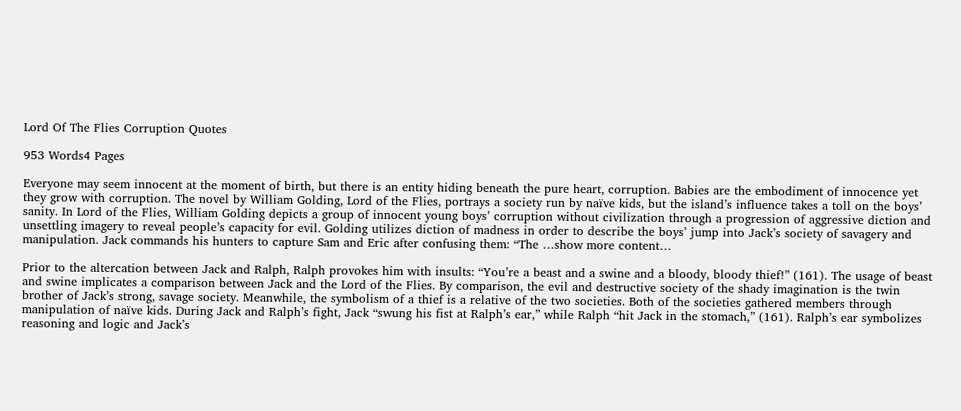Lord Of The Flies Corruption Quotes

953 Words4 Pages

Everyone may seem innocent at the moment of birth, but there is an entity hiding beneath the pure heart, corruption. Babies are the embodiment of innocence yet they grow with corruption. The novel by William Golding, Lord of the Flies, portrays a society run by naïve kids, but the island’s influence takes a toll on the boys’ sanity. In Lord of the Flies, William Golding depicts a group of innocent young boys’ corruption without civilization through a progression of aggressive diction and unsettling imagery to reveal people’s capacity for evil. Golding utilizes diction of madness in order to describe the boys’ jump into Jack’s society of savagery and manipulation. Jack commands his hunters to capture Sam and Eric after confusing them: “The …show more content…

Prior to the altercation between Jack and Ralph, Ralph provokes him with insults: “You’re a beast and a swine and a bloody, bloody thief!” (161). The usage of beast and swine implicates a comparison between Jack and the Lord of the Flies. By comparison, the evil and destructive society of the shady imagination is the twin brother of Jack’s strong, savage society. Meanwhile, the symbolism of a thief is a relative of the two societies. Both of the societies gathered members through manipulation of naïve kids. During Jack and Ralph’s fight, Jack “swung his fist at Ralph’s ear,” while Ralph “hit Jack in the stomach,” (161). Ralph’s ear symbolizes reasoning and logic and Jack’s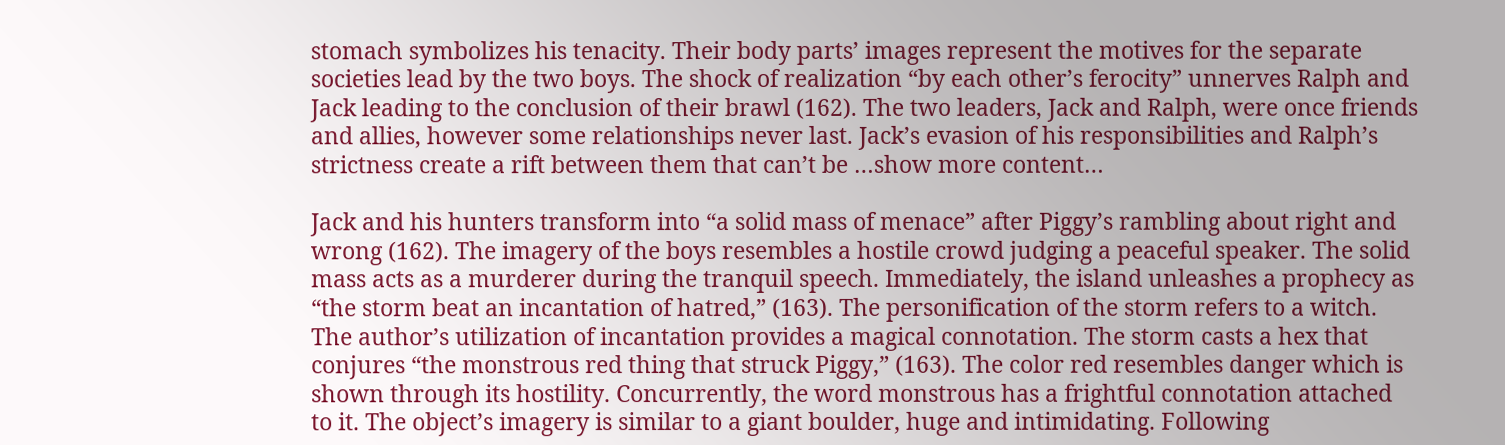stomach symbolizes his tenacity. Their body parts’ images represent the motives for the separate societies lead by the two boys. The shock of realization “by each other’s ferocity” unnerves Ralph and Jack leading to the conclusion of their brawl (162). The two leaders, Jack and Ralph, were once friends and allies, however some relationships never last. Jack’s evasion of his responsibilities and Ralph’s strictness create a rift between them that can’t be …show more content…

Jack and his hunters transform into “a solid mass of menace” after Piggy’s rambling about right and wrong (162). The imagery of the boys resembles a hostile crowd judging a peaceful speaker. The solid mass acts as a murderer during the tranquil speech. Immediately, the island unleashes a prophecy as “the storm beat an incantation of hatred,” (163). The personification of the storm refers to a witch. The author’s utilization of incantation provides a magical connotation. The storm casts a hex that conjures “the monstrous red thing that struck Piggy,” (163). The color red resembles danger which is shown through its hostility. Concurrently, the word monstrous has a frightful connotation attached to it. The object’s imagery is similar to a giant boulder, huge and intimidating. Following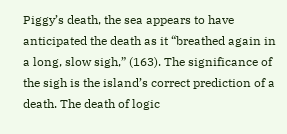Piggy’s death, the sea appears to have anticipated the death as it “breathed again in a long, slow sigh,” (163). The significance of the sigh is the island’s correct prediction of a death. The death of logic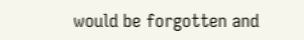would be forgotten and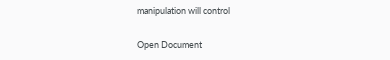manipulation will control

Open Document